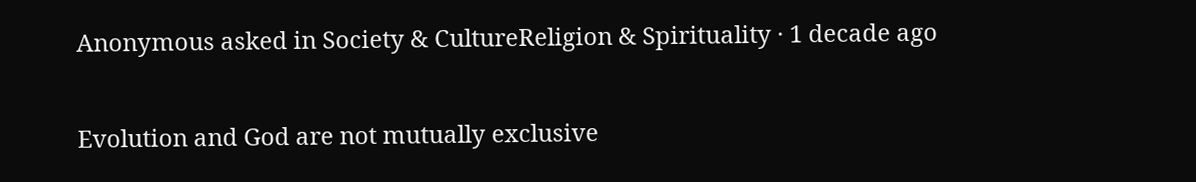Anonymous asked in Society & CultureReligion & Spirituality · 1 decade ago

Evolution and God are not mutually exclusive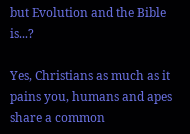but Evolution and the Bible is...?

Yes, Christians as much as it pains you, humans and apes share a common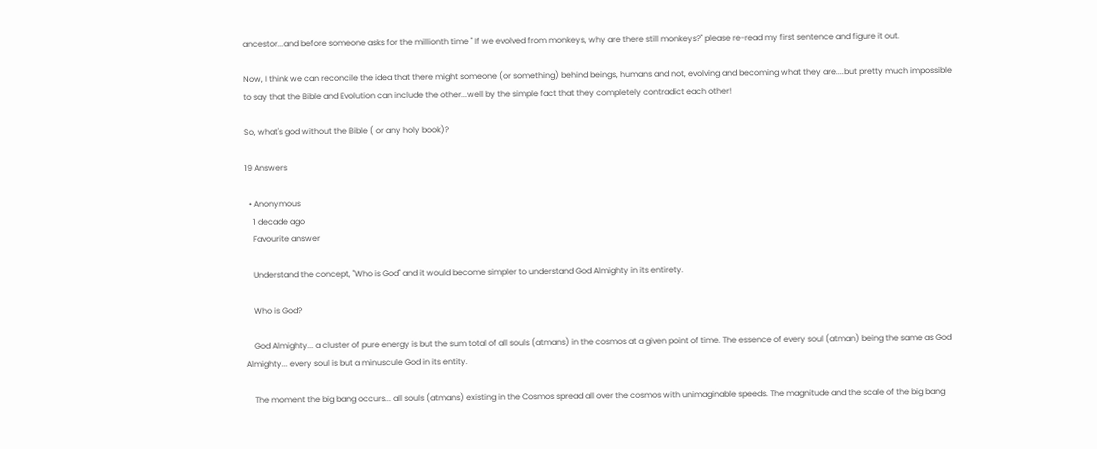ancestor...and before someone asks for the millionth time " If we evolved from monkeys, why are there still monkeys?" please re-read my first sentence and figure it out.

Now, I think we can reconcile the idea that there might someone (or something) behind beings, humans and not, evolving and becoming what they are....but pretty much impossible to say that the Bible and Evolution can include the other...well by the simple fact that they completely contradict each other!

So, what's god without the Bible ( or any holy book)?

19 Answers

  • Anonymous
    1 decade ago
    Favourite answer

    Understand the concept, "Who is God" and it would become simpler to understand God Almighty in its entirety.

    Who is God?

    God Almighty... a cluster of pure energy is but the sum total of all souls (atmans) in the cosmos at a given point of time. The essence of every soul (atman) being the same as God Almighty... every soul is but a minuscule God in its entity.

    The moment the big bang occurs... all souls (atmans) existing in the Cosmos spread all over the cosmos with unimaginable speeds. The magnitude and the scale of the big bang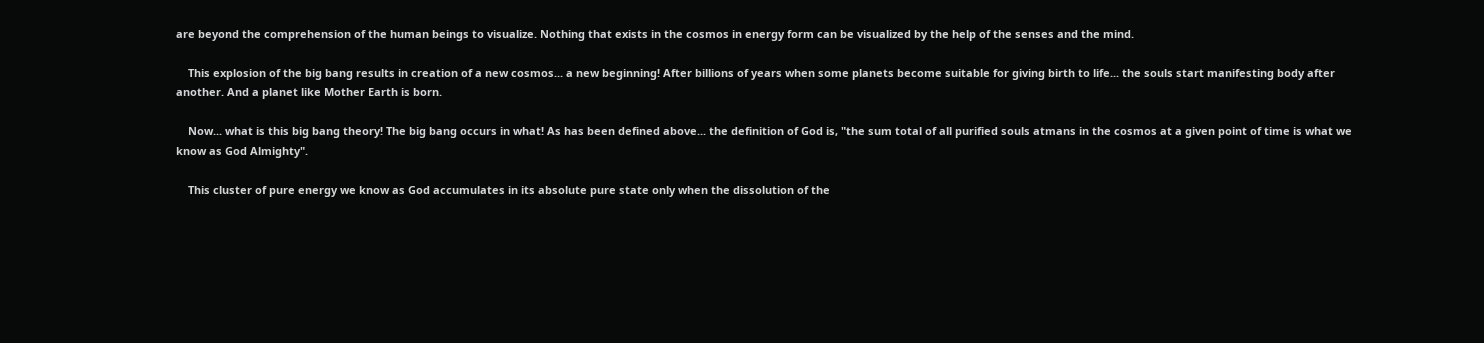are beyond the comprehension of the human beings to visualize. Nothing that exists in the cosmos in energy form can be visualized by the help of the senses and the mind.

    This explosion of the big bang results in creation of a new cosmos... a new beginning! After billions of years when some planets become suitable for giving birth to life... the souls start manifesting body after another. And a planet like Mother Earth is born.

    Now... what is this big bang theory! The big bang occurs in what! As has been defined above... the definition of God is, "the sum total of all purified souls atmans in the cosmos at a given point of time is what we know as God Almighty".

    This cluster of pure energy we know as God accumulates in its absolute pure state only when the dissolution of the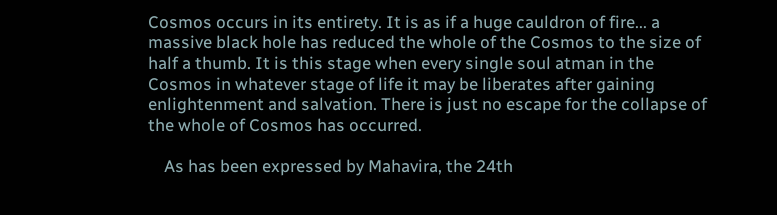Cosmos occurs in its entirety. It is as if a huge cauldron of fire... a massive black hole has reduced the whole of the Cosmos to the size of half a thumb. It is this stage when every single soul atman in the Cosmos in whatever stage of life it may be liberates after gaining enlightenment and salvation. There is just no escape for the collapse of the whole of Cosmos has occurred.

    As has been expressed by Mahavira, the 24th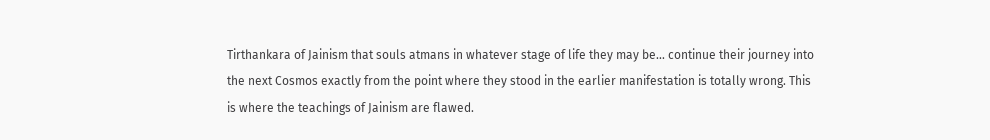Tirthankara of Jainism that souls atmans in whatever stage of life they may be... continue their journey into the next Cosmos exactly from the point where they stood in the earlier manifestation is totally wrong. This is where the teachings of Jainism are flawed.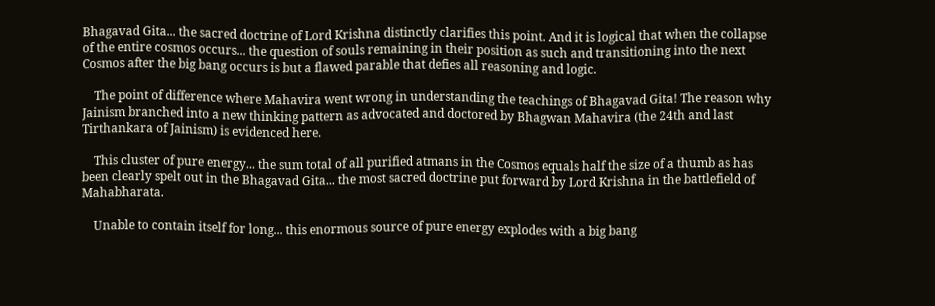Bhagavad Gita... the sacred doctrine of Lord Krishna distinctly clarifies this point. And it is logical that when the collapse of the entire cosmos occurs... the question of souls remaining in their position as such and transitioning into the next Cosmos after the big bang occurs is but a flawed parable that defies all reasoning and logic.

    The point of difference where Mahavira went wrong in understanding the teachings of Bhagavad Gita! The reason why Jainism branched into a new thinking pattern as advocated and doctored by Bhagwan Mahavira (the 24th and last Tirthankara of Jainism) is evidenced here.

    This cluster of pure energy... the sum total of all purified atmans in the Cosmos equals half the size of a thumb as has been clearly spelt out in the Bhagavad Gita... the most sacred doctrine put forward by Lord Krishna in the battlefield of Mahabharata.

    Unable to contain itself for long... this enormous source of pure energy explodes with a big bang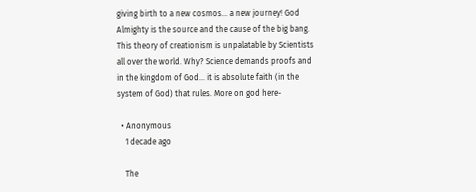giving birth to a new cosmos... a new journey! God Almighty is the source and the cause of the big bang. This theory of creationism is unpalatable by Scientists all over the world. Why? Science demands proofs and in the kingdom of God... it is absolute faith (in the system of God) that rules. More on god here-

  • Anonymous
    1 decade ago

    The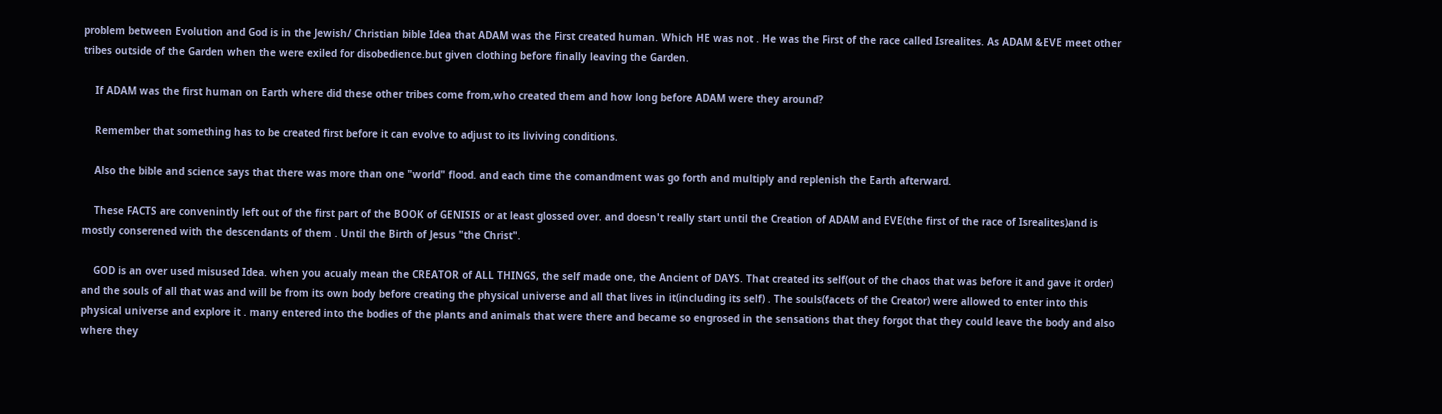problem between Evolution and God is in the Jewish/ Christian bible Idea that ADAM was the First created human. Which HE was not . He was the First of the race called Isrealites. As ADAM &EVE meet other tribes outside of the Garden when the were exiled for disobedience.but given clothing before finally leaving the Garden.

    If ADAM was the first human on Earth where did these other tribes come from,who created them and how long before ADAM were they around?

    Remember that something has to be created first before it can evolve to adjust to its liviving conditions.

    Also the bible and science says that there was more than one "world" flood. and each time the comandment was go forth and multiply and replenish the Earth afterward.

    These FACTS are convenintly left out of the first part of the BOOK of GENISIS or at least glossed over. and doesn't really start until the Creation of ADAM and EVE(the first of the race of Isrealites)and is mostly conserened with the descendants of them . Until the Birth of Jesus "the Christ".

    GOD is an over used misused Idea. when you acualy mean the CREATOR of ALL THINGS, the self made one, the Ancient of DAYS. That created its self(out of the chaos that was before it and gave it order) and the souls of all that was and will be from its own body before creating the physical universe and all that lives in it(including its self) . The souls(facets of the Creator) were allowed to enter into this physical universe and explore it . many entered into the bodies of the plants and animals that were there and became so engrosed in the sensations that they forgot that they could leave the body and also where they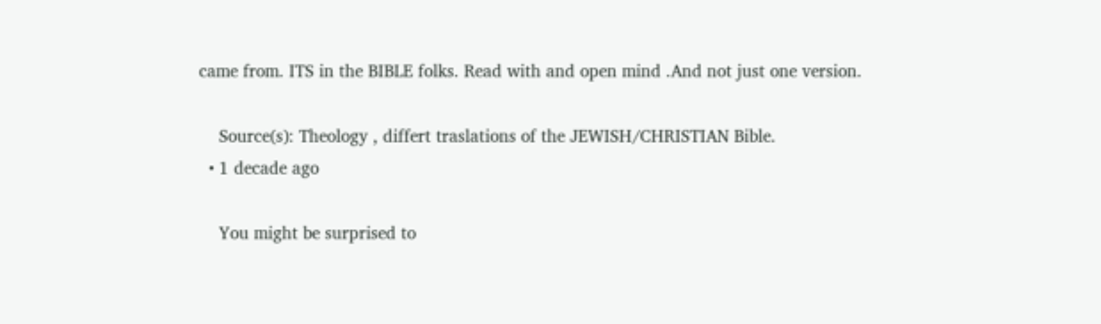came from. ITS in the BIBLE folks. Read with and open mind .And not just one version.

    Source(s): Theology , differt traslations of the JEWISH/CHRISTIAN Bible.
  • 1 decade ago

    You might be surprised to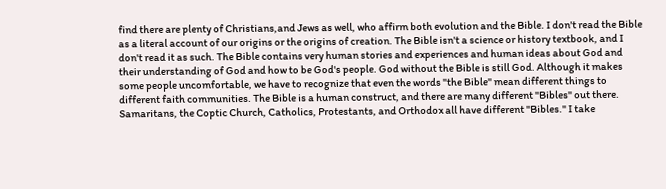find there are plenty of Christians,and Jews as well, who affirm both evolution and the Bible. I don't read the Bible as a literal account of our origins or the origins of creation. The Bible isn't a science or history textbook, and I don't read it as such. The Bible contains very human stories and experiences and human ideas about God and their understanding of God and how to be God's people. God without the Bible is still God. Although it makes some people uncomfortable, we have to recognize that even the words "the Bible" mean different things to different faith communities. The Bible is a human construct, and there are many different "Bibles" out there. Samaritans, the Coptic Church, Catholics, Protestants, and Orthodox all have different "Bibles." I take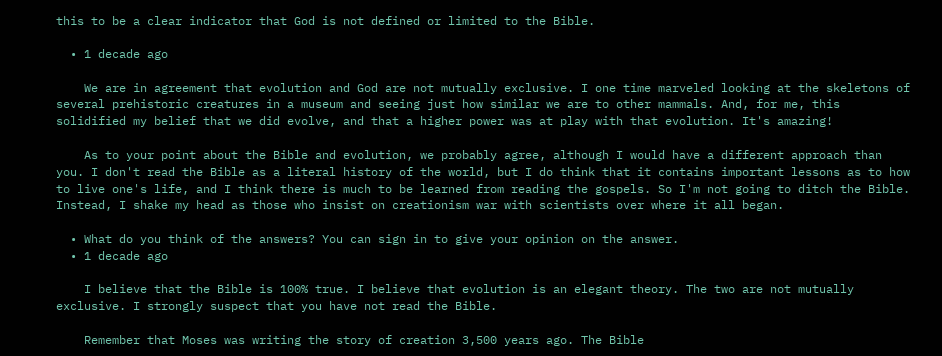this to be a clear indicator that God is not defined or limited to the Bible.

  • 1 decade ago

    We are in agreement that evolution and God are not mutually exclusive. I one time marveled looking at the skeletons of several prehistoric creatures in a museum and seeing just how similar we are to other mammals. And, for me, this solidified my belief that we did evolve, and that a higher power was at play with that evolution. It's amazing!

    As to your point about the Bible and evolution, we probably agree, although I would have a different approach than you. I don't read the Bible as a literal history of the world, but I do think that it contains important lessons as to how to live one's life, and I think there is much to be learned from reading the gospels. So I'm not going to ditch the Bible. Instead, I shake my head as those who insist on creationism war with scientists over where it all began.

  • What do you think of the answers? You can sign in to give your opinion on the answer.
  • 1 decade ago

    I believe that the Bible is 100% true. I believe that evolution is an elegant theory. The two are not mutually exclusive. I strongly suspect that you have not read the Bible.

    Remember that Moses was writing the story of creation 3,500 years ago. The Bible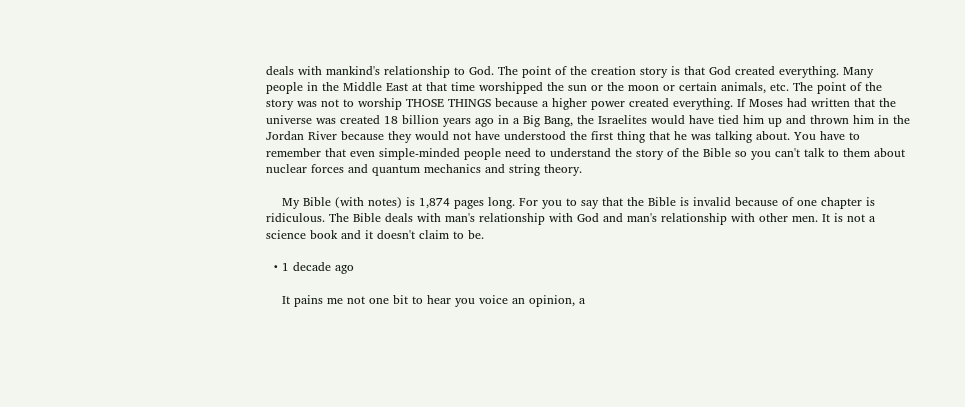deals with mankind's relationship to God. The point of the creation story is that God created everything. Many people in the Middle East at that time worshipped the sun or the moon or certain animals, etc. The point of the story was not to worship THOSE THINGS because a higher power created everything. If Moses had written that the universe was created 18 billion years ago in a Big Bang, the Israelites would have tied him up and thrown him in the Jordan River because they would not have understood the first thing that he was talking about. You have to remember that even simple-minded people need to understand the story of the Bible so you can't talk to them about nuclear forces and quantum mechanics and string theory.

    My Bible (with notes) is 1,874 pages long. For you to say that the Bible is invalid because of one chapter is ridiculous. The Bible deals with man's relationship with God and man's relationship with other men. It is not a science book and it doesn't claim to be.

  • 1 decade ago

    It pains me not one bit to hear you voice an opinion, a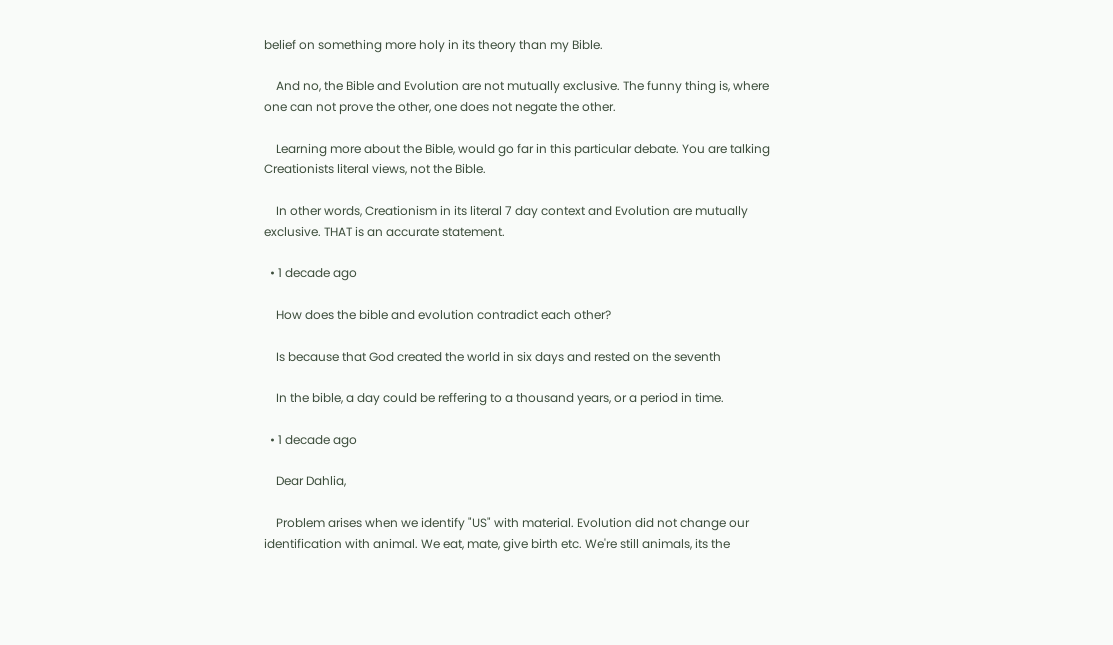belief on something more holy in its theory than my Bible.

    And no, the Bible and Evolution are not mutually exclusive. The funny thing is, where one can not prove the other, one does not negate the other.

    Learning more about the Bible, would go far in this particular debate. You are talking Creationists literal views, not the Bible.

    In other words, Creationism in its literal 7 day context and Evolution are mutually exclusive. THAT is an accurate statement.

  • 1 decade ago

    How does the bible and evolution contradict each other?

    Is because that God created the world in six days and rested on the seventh

    In the bible, a day could be reffering to a thousand years, or a period in time.

  • 1 decade ago

    Dear Dahlia,

    Problem arises when we identify "US" with material. Evolution did not change our identification with animal. We eat, mate, give birth etc. We're still animals, its the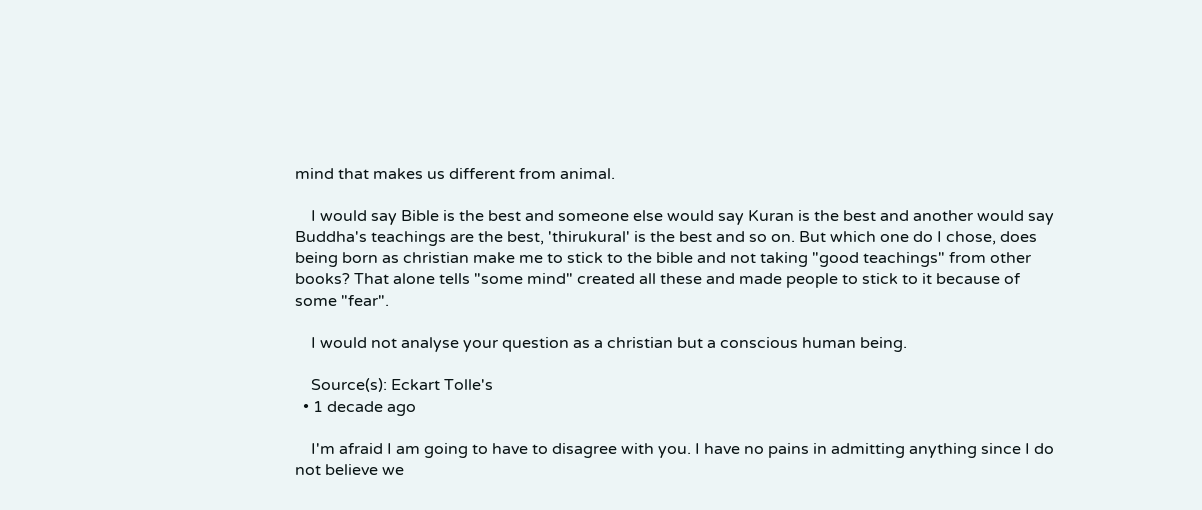mind that makes us different from animal.

    I would say Bible is the best and someone else would say Kuran is the best and another would say Buddha's teachings are the best, 'thirukural' is the best and so on. But which one do I chose, does being born as christian make me to stick to the bible and not taking "good teachings" from other books? That alone tells "some mind" created all these and made people to stick to it because of some "fear".

    I would not analyse your question as a christian but a conscious human being.

    Source(s): Eckart Tolle's
  • 1 decade ago

    I'm afraid I am going to have to disagree with you. I have no pains in admitting anything since I do not believe we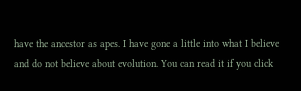have the ancestor as apes. I have gone a little into what I believe and do not believe about evolution. You can read it if you click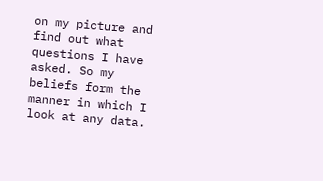on my picture and find out what questions I have asked. So my beliefs form the manner in which I look at any data.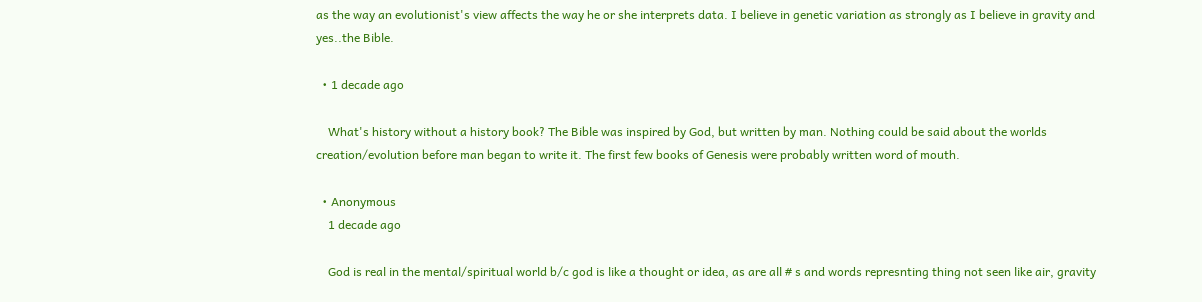as the way an evolutionist's view affects the way he or she interprets data. I believe in genetic variation as strongly as I believe in gravity and yes..the Bible.

  • 1 decade ago

    What's history without a history book? The Bible was inspired by God, but written by man. Nothing could be said about the worlds creation/evolution before man began to write it. The first few books of Genesis were probably written word of mouth.

  • Anonymous
    1 decade ago

    God is real in the mental/spiritual world b/c god is like a thought or idea, as are all # s and words represnting thing not seen like air, gravity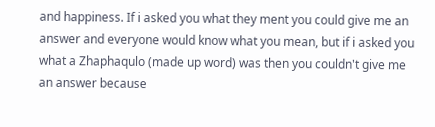and happiness. If i asked you what they ment you could give me an answer and everyone would know what you mean, but if i asked you what a Zhaphaqulo (made up word) was then you couldn't give me an answer because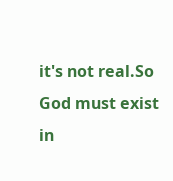it's not real.So God must exist in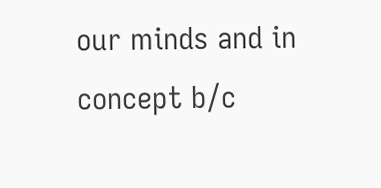our minds and in concept b/c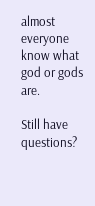almost everyone know what god or gods are.

Still have questions?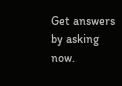Get answers by asking now.